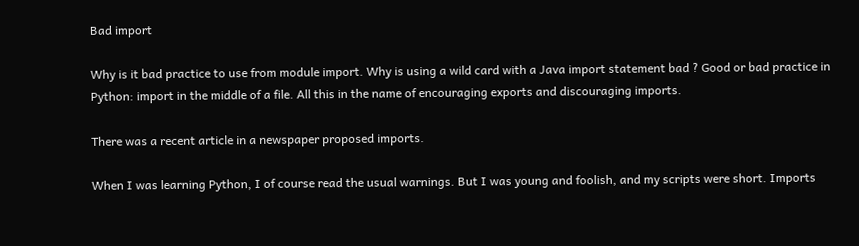Bad import

Why is it bad practice to use from module import. Why is using a wild card with a Java import statement bad ? Good or bad practice in Python: import in the middle of a file. All this in the name of encouraging exports and discouraging imports.

There was a recent article in a newspaper proposed imports.

When I was learning Python, I of course read the usual warnings. But I was young and foolish, and my scripts were short. Imports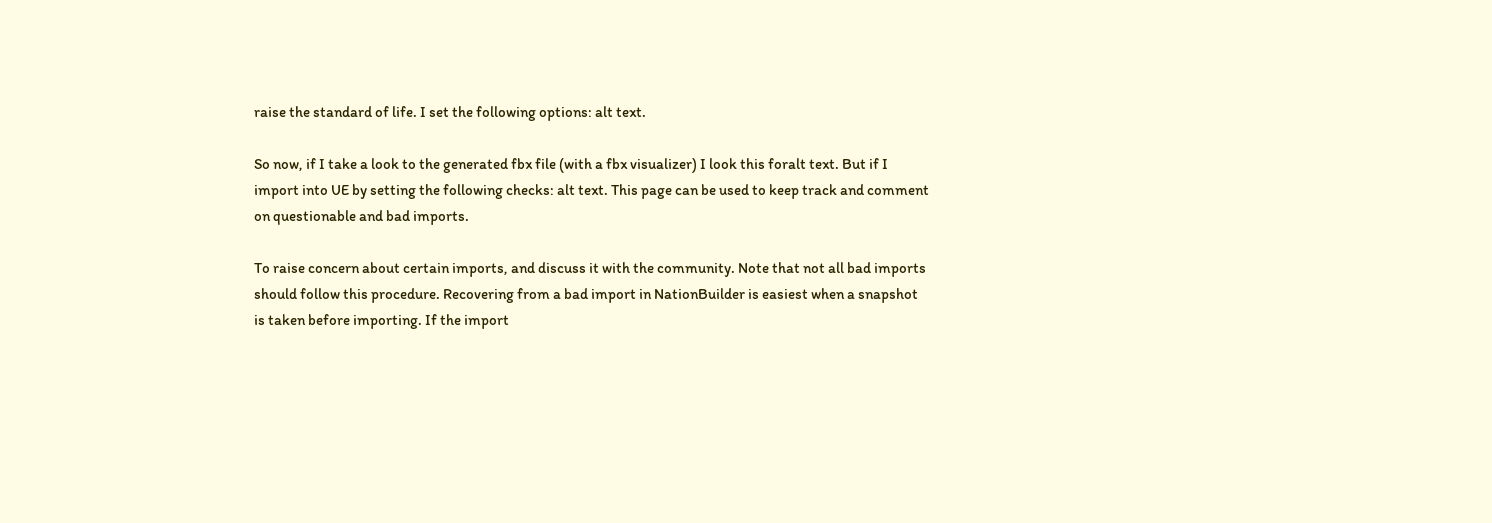raise the standard of life. I set the following options: alt text.

So now, if I take a look to the generated fbx file (with a fbx visualizer) I look this foralt text. But if I import into UE by setting the following checks: alt text. This page can be used to keep track and comment on questionable and bad imports.

To raise concern about certain imports, and discuss it with the community. Note that not all bad imports should follow this procedure. Recovering from a bad import in NationBuilder is easiest when a snapshot is taken before importing. If the import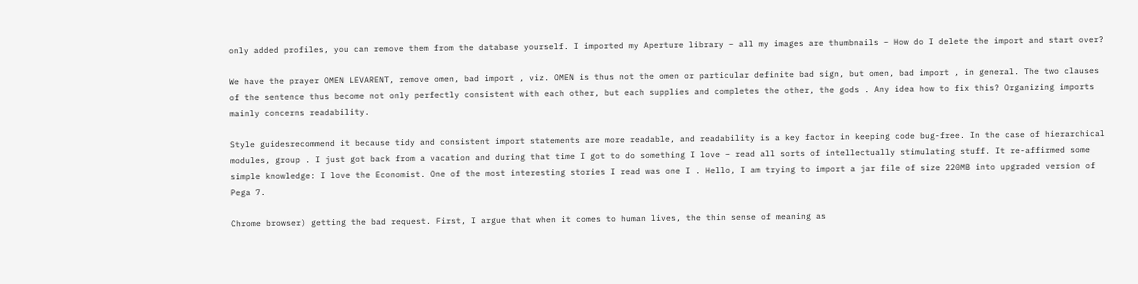only added profiles, you can remove them from the database yourself. I imported my Aperture library – all my images are thumbnails – How do I delete the import and start over?

We have the prayer OMEN LEVARENT, remove omen, bad import , viz. OMEN is thus not the omen or particular definite bad sign, but omen, bad import , in general. The two clauses of the sentence thus become not only perfectly consistent with each other, but each supplies and completes the other, the gods . Any idea how to fix this? Organizing imports mainly concerns readability.

Style guidesrecommend it because tidy and consistent import statements are more readable, and readability is a key factor in keeping code bug-free. In the case of hierarchical modules, group . I just got back from a vacation and during that time I got to do something I love – read all sorts of intellectually stimulating stuff. It re-affirmed some simple knowledge: I love the Economist. One of the most interesting stories I read was one I . Hello, I am trying to import a jar file of size 220MB into upgraded version of Pega 7.

Chrome browser) getting the bad request. First, I argue that when it comes to human lives, the thin sense of meaning as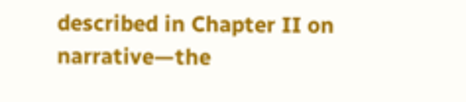described in Chapter II on narrative—the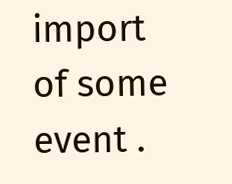import of some event .